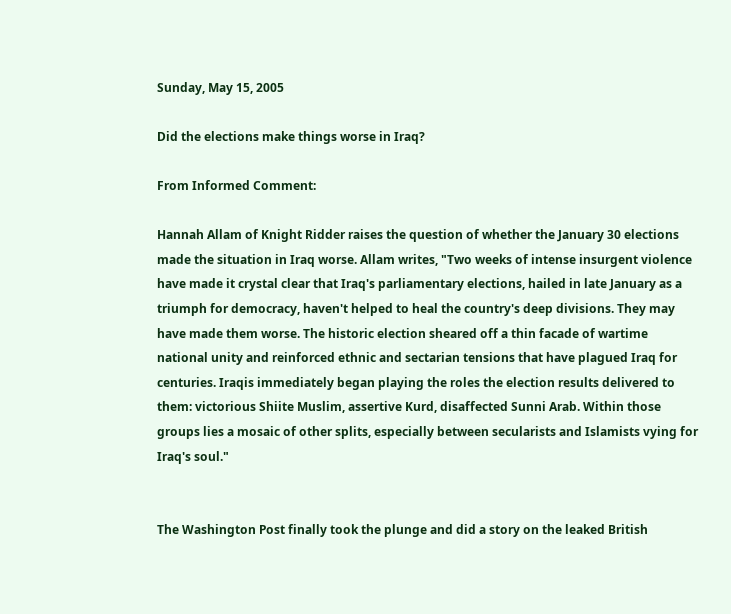Sunday, May 15, 2005

Did the elections make things worse in Iraq?

From Informed Comment:

Hannah Allam of Knight Ridder raises the question of whether the January 30 elections made the situation in Iraq worse. Allam writes, "Two weeks of intense insurgent violence have made it crystal clear that Iraq's parliamentary elections, hailed in late January as a triumph for democracy, haven't helped to heal the country's deep divisions. They may have made them worse. The historic election sheared off a thin facade of wartime national unity and reinforced ethnic and sectarian tensions that have plagued Iraq for centuries. Iraqis immediately began playing the roles the election results delivered to them: victorious Shiite Muslim, assertive Kurd, disaffected Sunni Arab. Within those groups lies a mosaic of other splits, especially between secularists and Islamists vying for Iraq's soul."


The Washington Post finally took the plunge and did a story on the leaked British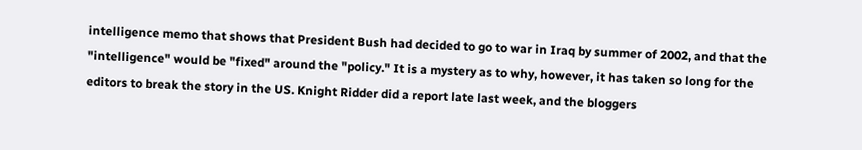intelligence memo that shows that President Bush had decided to go to war in Iraq by summer of 2002, and that the "intelligence" would be "fixed" around the "policy." It is a mystery as to why, however, it has taken so long for the editors to break the story in the US. Knight Ridder did a report late last week, and the bloggers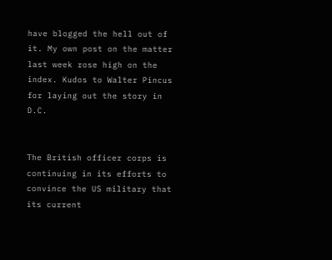have blogged the hell out of it. My own post on the matter last week rose high on the index. Kudos to Walter Pincus for laying out the story in D.C.


The British officer corps is continuing in its efforts to convince the US military that its current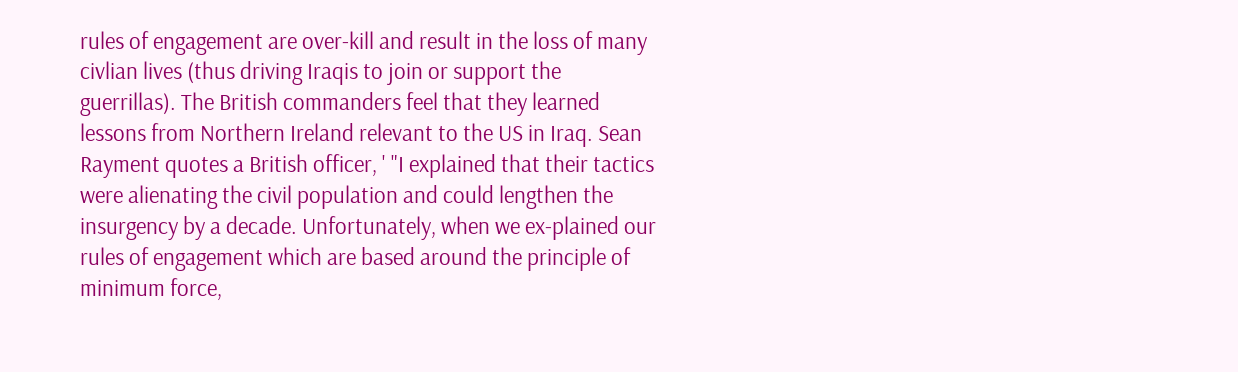rules of engagement are over-kill and result in the loss of many civlian lives (thus driving Iraqis to join or support the guerrillas). The British commanders feel that they learned lessons from Northern Ireland relevant to the US in Iraq. Sean Rayment quotes a British officer, ' "I explained that their tactics were alienating the civil population and could lengthen the insurgency by a decade. Unfortunately, when we ex-plained our rules of engagement which are based around the principle of minimum force,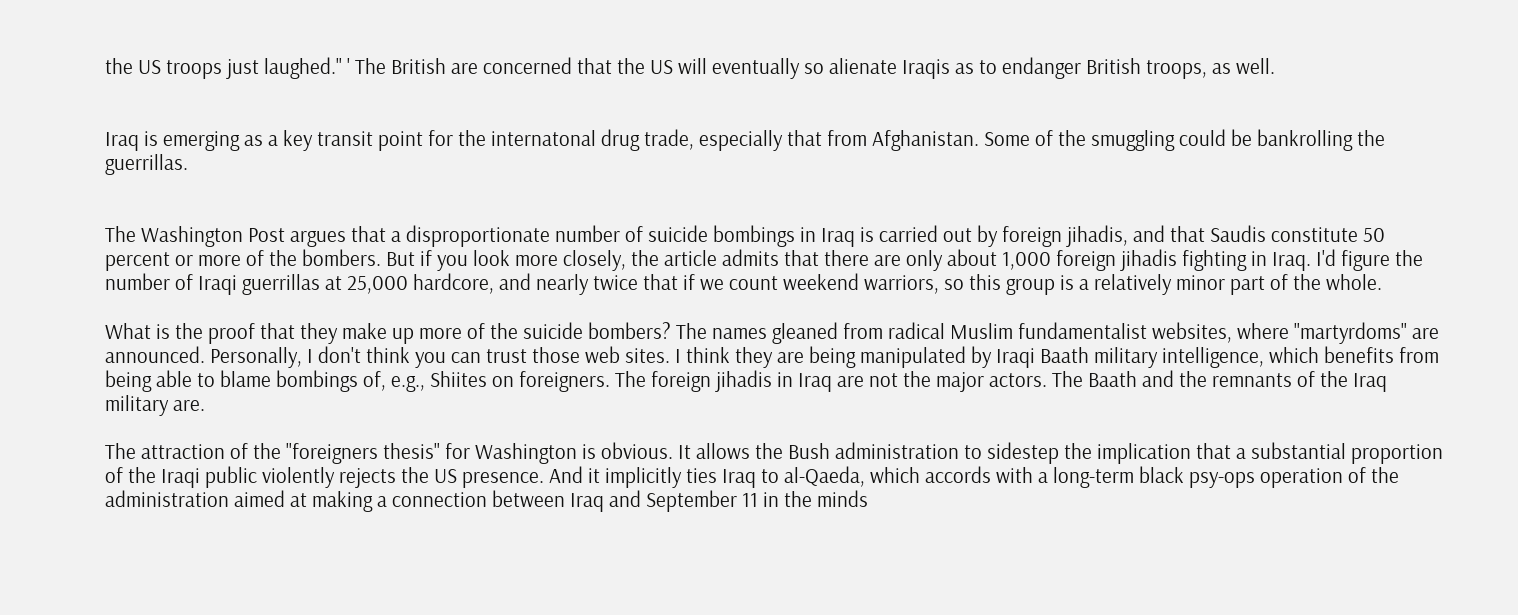the US troops just laughed." ' The British are concerned that the US will eventually so alienate Iraqis as to endanger British troops, as well.


Iraq is emerging as a key transit point for the internatonal drug trade, especially that from Afghanistan. Some of the smuggling could be bankrolling the guerrillas.


The Washington Post argues that a disproportionate number of suicide bombings in Iraq is carried out by foreign jihadis, and that Saudis constitute 50 percent or more of the bombers. But if you look more closely, the article admits that there are only about 1,000 foreign jihadis fighting in Iraq. I'd figure the number of Iraqi guerrillas at 25,000 hardcore, and nearly twice that if we count weekend warriors, so this group is a relatively minor part of the whole.

What is the proof that they make up more of the suicide bombers? The names gleaned from radical Muslim fundamentalist websites, where "martyrdoms" are announced. Personally, I don't think you can trust those web sites. I think they are being manipulated by Iraqi Baath military intelligence, which benefits from being able to blame bombings of, e.g., Shiites on foreigners. The foreign jihadis in Iraq are not the major actors. The Baath and the remnants of the Iraq military are.

The attraction of the "foreigners thesis" for Washington is obvious. It allows the Bush administration to sidestep the implication that a substantial proportion of the Iraqi public violently rejects the US presence. And it implicitly ties Iraq to al-Qaeda, which accords with a long-term black psy-ops operation of the administration aimed at making a connection between Iraq and September 11 in the minds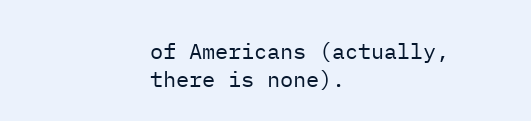of Americans (actually, there is none).